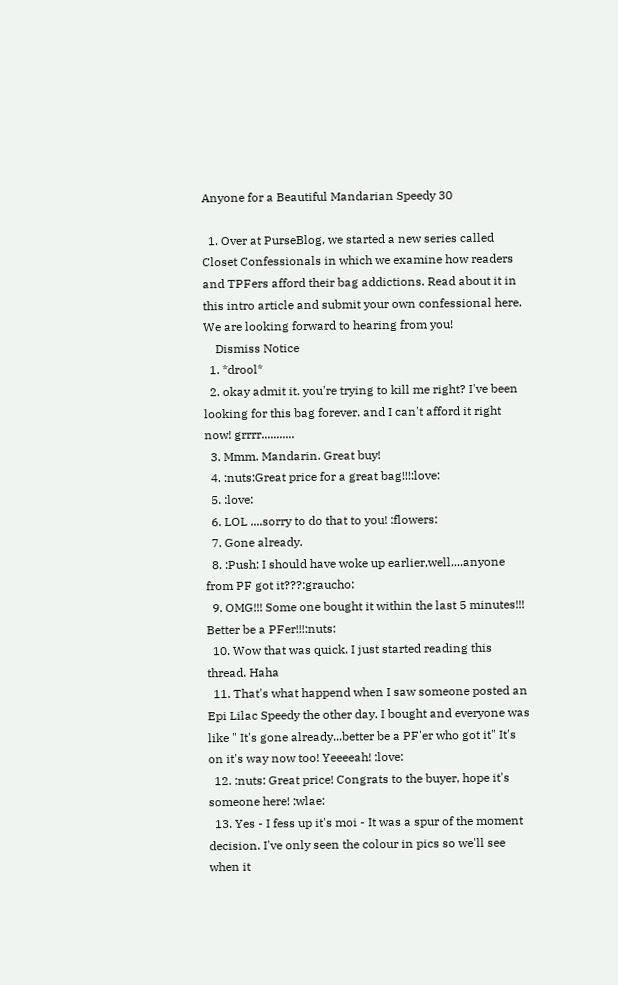Anyone for a Beautiful Mandarian Speedy 30

  1. Over at PurseBlog, we started a new series called Closet Confessionals in which we examine how readers and TPFers afford their bag addictions. Read about it in this intro article and submit your own confessional here. We are looking forward to hearing from you!
    Dismiss Notice
  1. *drool*
  2. okay admit it. you're trying to kill me right? I've been looking for this bag forever. and I can't afford it right now! grrrr...........
  3. Mmm. Mandarin. Great buy!
  4. :nuts:Great price for a great bag!!!:love:
  5. :love:
  6. LOL ....sorry to do that to you! :flowers:
  7. Gone already.
  8. :Push: I should have woke up earlier,well....anyone from PF got it???:graucho:
  9. OMG!!! Some one bought it within the last 5 minutes!!! Better be a PFer!!!:nuts:
  10. Wow that was quick. I just started reading this thread. Haha
  11. That's what happend when I saw someone posted an Epi Lilac Speedy the other day. I bought and everyone was like " It's gone already...better be a PF'er who got it" It's on it's way now too! Yeeeeah! :love:
  12. :nuts: Great price! Congrats to the buyer, hope it's someone here! :wlae:
  13. Yes - I fess up it's moi - It was a spur of the moment decision. I've only seen the colour in pics so we'll see when it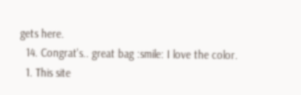gets here.
  14. Congrat's.. great bag :smile: I love the color.
  1. This site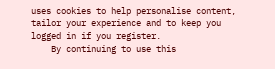uses cookies to help personalise content, tailor your experience and to keep you logged in if you register.
    By continuing to use this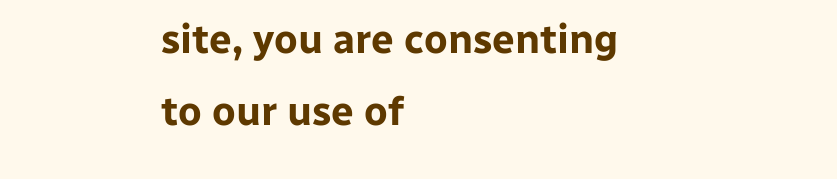site, you are consenting to our use of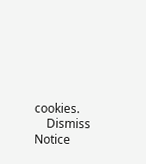cookies.
    Dismiss Notice